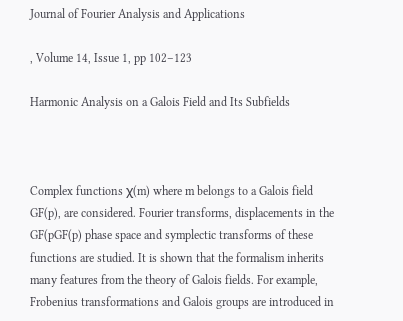Journal of Fourier Analysis and Applications

, Volume 14, Issue 1, pp 102–123

Harmonic Analysis on a Galois Field and Its Subfields



Complex functions χ(m) where m belongs to a Galois field GF(p), are considered. Fourier transforms, displacements in the GF(pGF(p) phase space and symplectic transforms of these functions are studied. It is shown that the formalism inherits many features from the theory of Galois fields. For example, Frobenius transformations and Galois groups are introduced in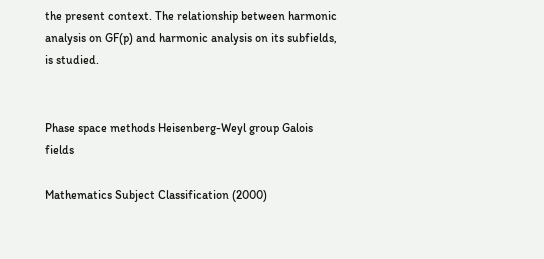the present context. The relationship between harmonic analysis on GF(p) and harmonic analysis on its subfields, is studied.


Phase space methods Heisenberg-Weyl group Galois fields

Mathematics Subject Classification (2000)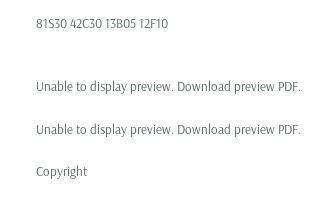81S30 42C30 13B05 12F10


Unable to display preview. Download preview PDF.

Unable to display preview. Download preview PDF.

Copyright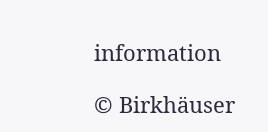information

© Birkhäuser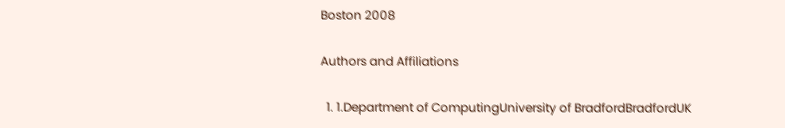Boston 2008

Authors and Affiliations

  1. 1.Department of ComputingUniversity of BradfordBradfordUK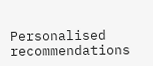Personalised recommendations